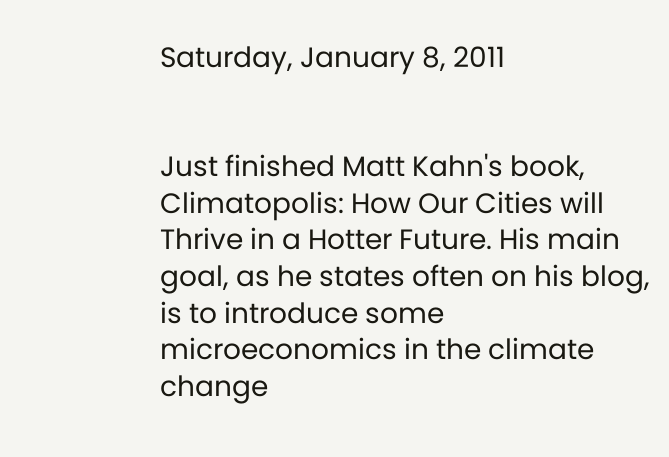Saturday, January 8, 2011


Just finished Matt Kahn's book, Climatopolis: How Our Cities will Thrive in a Hotter Future. His main goal, as he states often on his blog, is to introduce some microeconomics in the climate change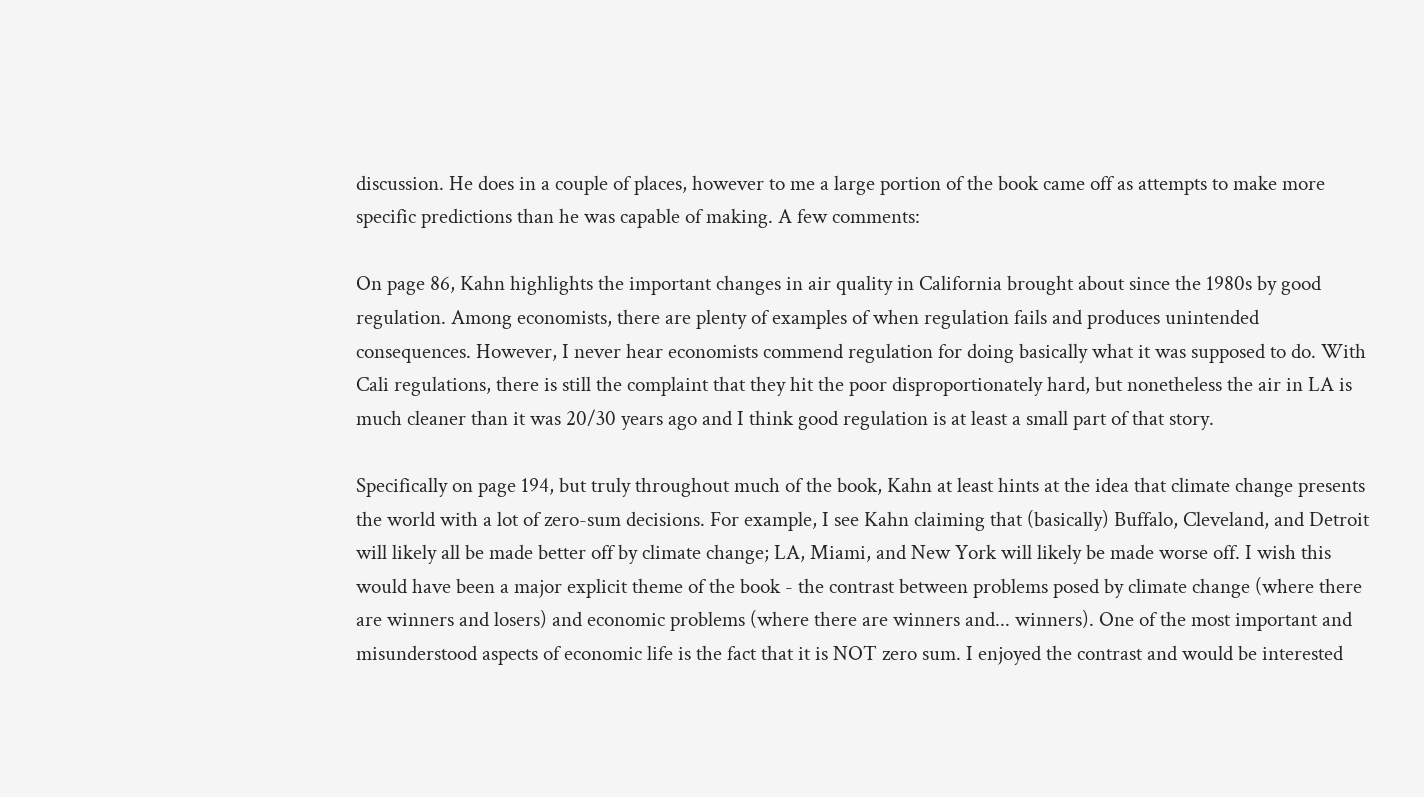discussion. He does in a couple of places, however to me a large portion of the book came off as attempts to make more specific predictions than he was capable of making. A few comments:

On page 86, Kahn highlights the important changes in air quality in California brought about since the 1980s by good regulation. Among economists, there are plenty of examples of when regulation fails and produces unintended consequences. However, I never hear economists commend regulation for doing basically what it was supposed to do. With Cali regulations, there is still the complaint that they hit the poor disproportionately hard, but nonetheless the air in LA is much cleaner than it was 20/30 years ago and I think good regulation is at least a small part of that story.

Specifically on page 194, but truly throughout much of the book, Kahn at least hints at the idea that climate change presents the world with a lot of zero-sum decisions. For example, I see Kahn claiming that (basically) Buffalo, Cleveland, and Detroit will likely all be made better off by climate change; LA, Miami, and New York will likely be made worse off. I wish this would have been a major explicit theme of the book - the contrast between problems posed by climate change (where there are winners and losers) and economic problems (where there are winners and... winners). One of the most important and misunderstood aspects of economic life is the fact that it is NOT zero sum. I enjoyed the contrast and would be interested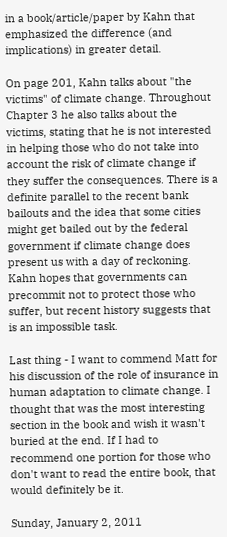in a book/article/paper by Kahn that emphasized the difference (and implications) in greater detail.

On page 201, Kahn talks about "the victims" of climate change. Throughout Chapter 3 he also talks about the victims, stating that he is not interested in helping those who do not take into account the risk of climate change if they suffer the consequences. There is a definite parallel to the recent bank bailouts and the idea that some cities might get bailed out by the federal government if climate change does present us with a day of reckoning. Kahn hopes that governments can precommit not to protect those who suffer, but recent history suggests that is an impossible task.

Last thing - I want to commend Matt for his discussion of the role of insurance in human adaptation to climate change. I thought that was the most interesting section in the book and wish it wasn't buried at the end. If I had to recommend one portion for those who don't want to read the entire book, that would definitely be it.

Sunday, January 2, 2011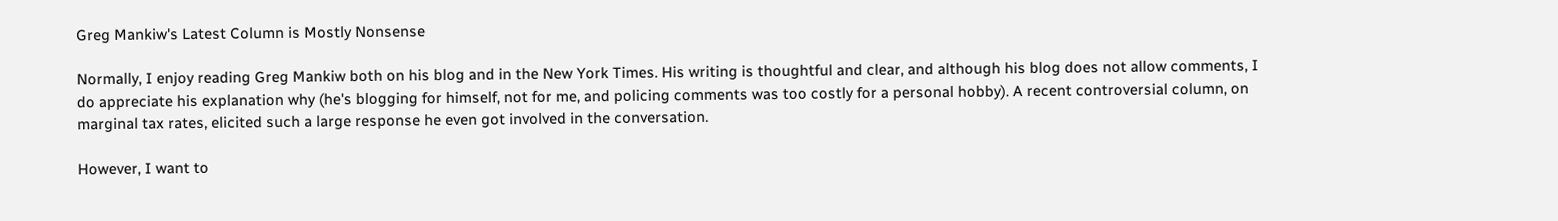Greg Mankiw's Latest Column is Mostly Nonsense

Normally, I enjoy reading Greg Mankiw both on his blog and in the New York Times. His writing is thoughtful and clear, and although his blog does not allow comments, I do appreciate his explanation why (he's blogging for himself, not for me, and policing comments was too costly for a personal hobby). A recent controversial column, on marginal tax rates, elicited such a large response he even got involved in the conversation.

However, I want to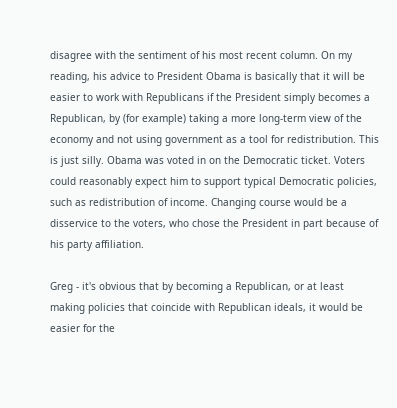disagree with the sentiment of his most recent column. On my reading, his advice to President Obama is basically that it will be easier to work with Republicans if the President simply becomes a Republican, by (for example) taking a more long-term view of the economy and not using government as a tool for redistribution. This is just silly. Obama was voted in on the Democratic ticket. Voters could reasonably expect him to support typical Democratic policies, such as redistribution of income. Changing course would be a disservice to the voters, who chose the President in part because of his party affiliation.

Greg - it's obvious that by becoming a Republican, or at least making policies that coincide with Republican ideals, it would be easier for the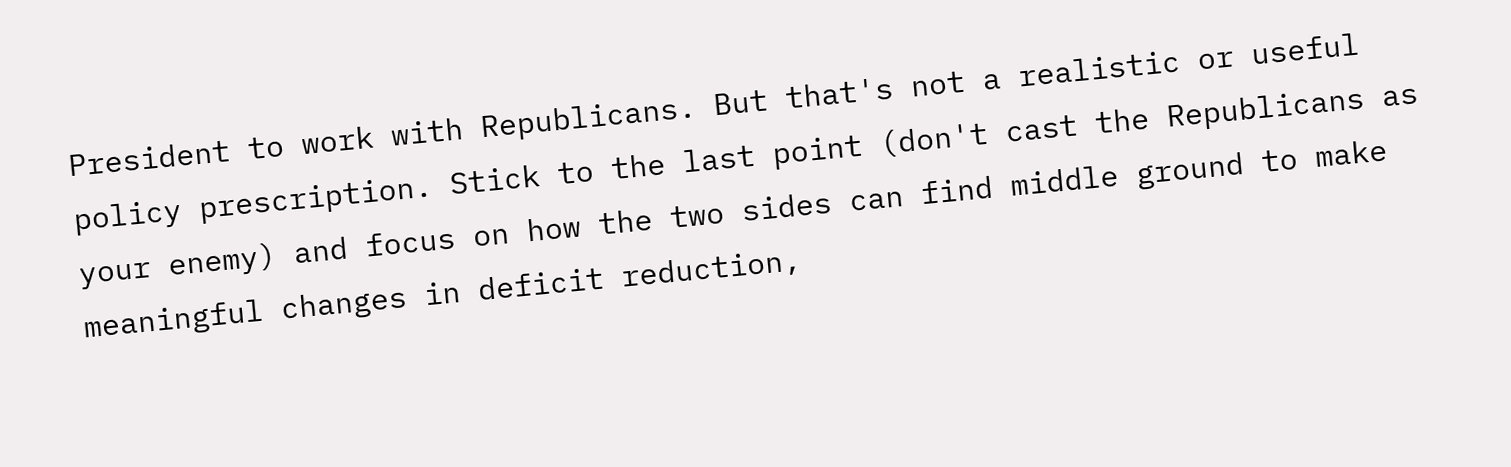President to work with Republicans. But that's not a realistic or useful policy prescription. Stick to the last point (don't cast the Republicans as your enemy) and focus on how the two sides can find middle ground to make meaningful changes in deficit reduction,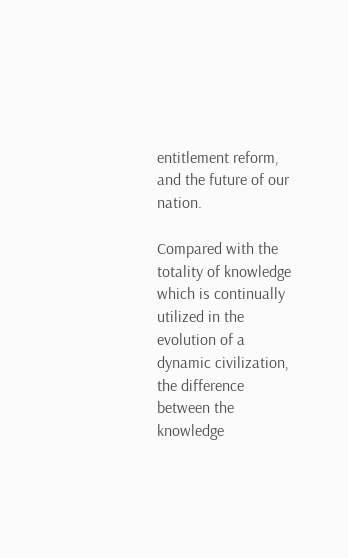entitlement reform, and the future of our nation.

Compared with the totality of knowledge which is continually utilized in the evolution of a dynamic civilization, the difference between the knowledge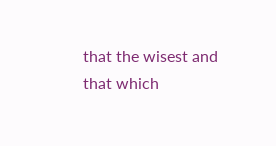that the wisest and that which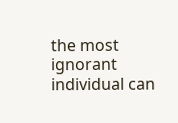the most ignorant individual can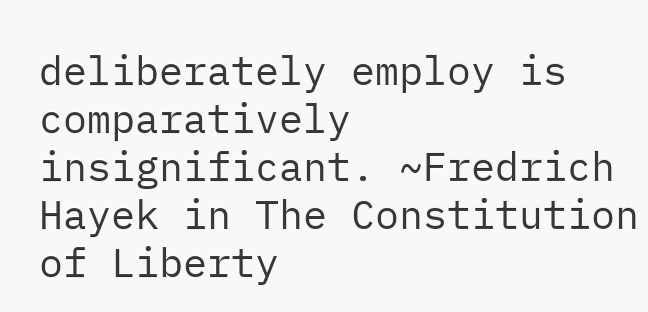deliberately employ is comparatively insignificant. ~Fredrich Hayek in The Constitution of Liberty